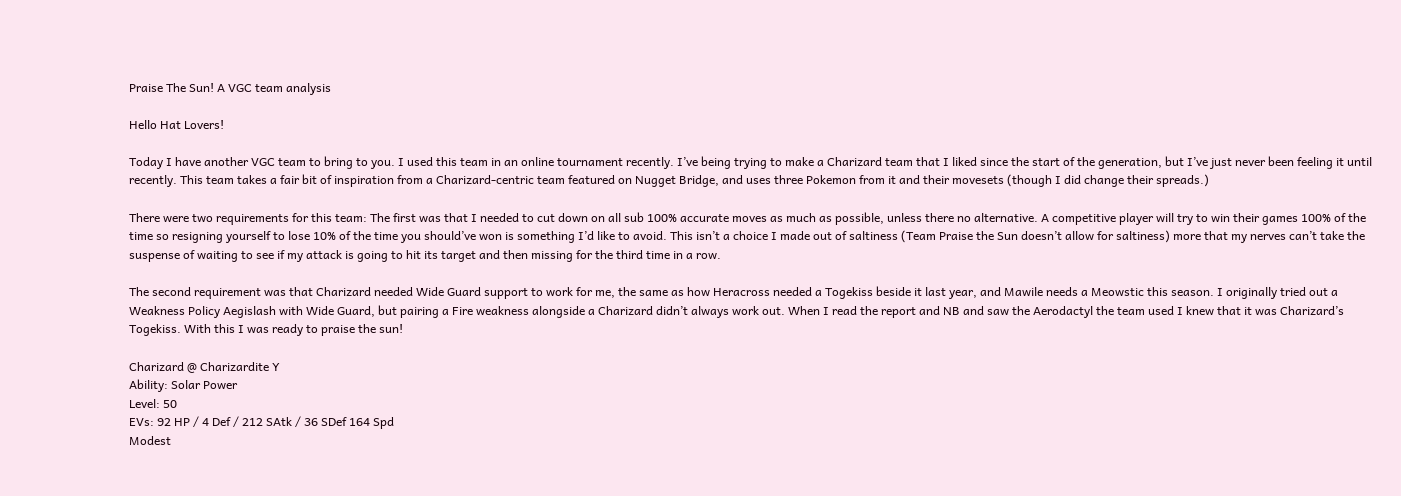Praise The Sun! A VGC team analysis

Hello Hat Lovers!

Today I have another VGC team to bring to you. I used this team in an online tournament recently. I’ve being trying to make a Charizard team that I liked since the start of the generation, but I’ve just never been feeling it until recently. This team takes a fair bit of inspiration from a Charizard-centric team featured on Nugget Bridge, and uses three Pokemon from it and their movesets (though I did change their spreads.)

There were two requirements for this team: The first was that I needed to cut down on all sub 100% accurate moves as much as possible, unless there no alternative. A competitive player will try to win their games 100% of the time so resigning yourself to lose 10% of the time you should’ve won is something I’d like to avoid. This isn’t a choice I made out of saltiness (Team Praise the Sun doesn’t allow for saltiness) more that my nerves can’t take the suspense of waiting to see if my attack is going to hit its target and then missing for the third time in a row.

The second requirement was that Charizard needed Wide Guard support to work for me, the same as how Heracross needed a Togekiss beside it last year, and Mawile needs a Meowstic this season. I originally tried out a Weakness Policy Aegislash with Wide Guard, but pairing a Fire weakness alongside a Charizard didn’t always work out. When I read the report and NB and saw the Aerodactyl the team used I knew that it was Charizard’s Togekiss. With this I was ready to praise the sun!

Charizard @ Charizardite Y
Ability: Solar Power
Level: 50
EVs: 92 HP / 4 Def / 212 SAtk / 36 SDef 164 Spd
Modest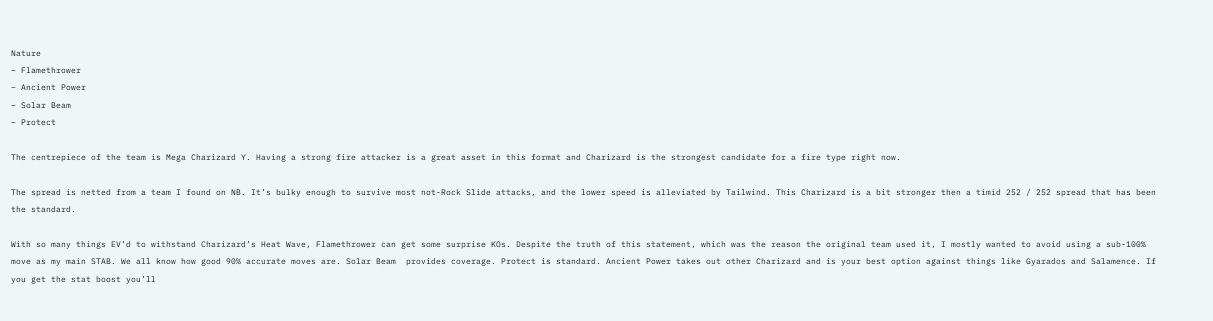Nature
– Flamethrower
– Ancient Power
– Solar Beam
– Protect

The centrepiece of the team is Mega Charizard Y. Having a strong fire attacker is a great asset in this format and Charizard is the strongest candidate for a fire type right now.

The spread is netted from a team I found on NB. It’s bulky enough to survive most not-Rock Slide attacks, and the lower speed is alleviated by Tailwind. This Charizard is a bit stronger then a timid 252 / 252 spread that has been the standard.

With so many things EV’d to withstand Charizard’s Heat Wave, Flamethrower can get some surprise KOs. Despite the truth of this statement, which was the reason the original team used it, I mostly wanted to avoid using a sub-100% move as my main STAB. We all know how good 90% accurate moves are. Solar Beam  provides coverage. Protect is standard. Ancient Power takes out other Charizard and is your best option against things like Gyarados and Salamence. If you get the stat boost you’ll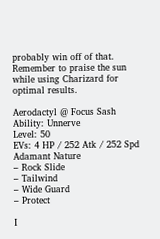probably win off of that. Remember to praise the sun while using Charizard for optimal results.

Aerodactyl @ Focus Sash
Ability: Unnerve
Level: 50
EVs: 4 HP / 252 Atk / 252 Spd
Adamant Nature
– Rock Slide
– Tailwind
– Wide Guard
– Protect

I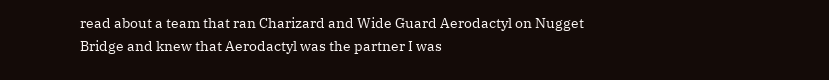read about a team that ran Charizard and Wide Guard Aerodactyl on Nugget Bridge and knew that Aerodactyl was the partner I was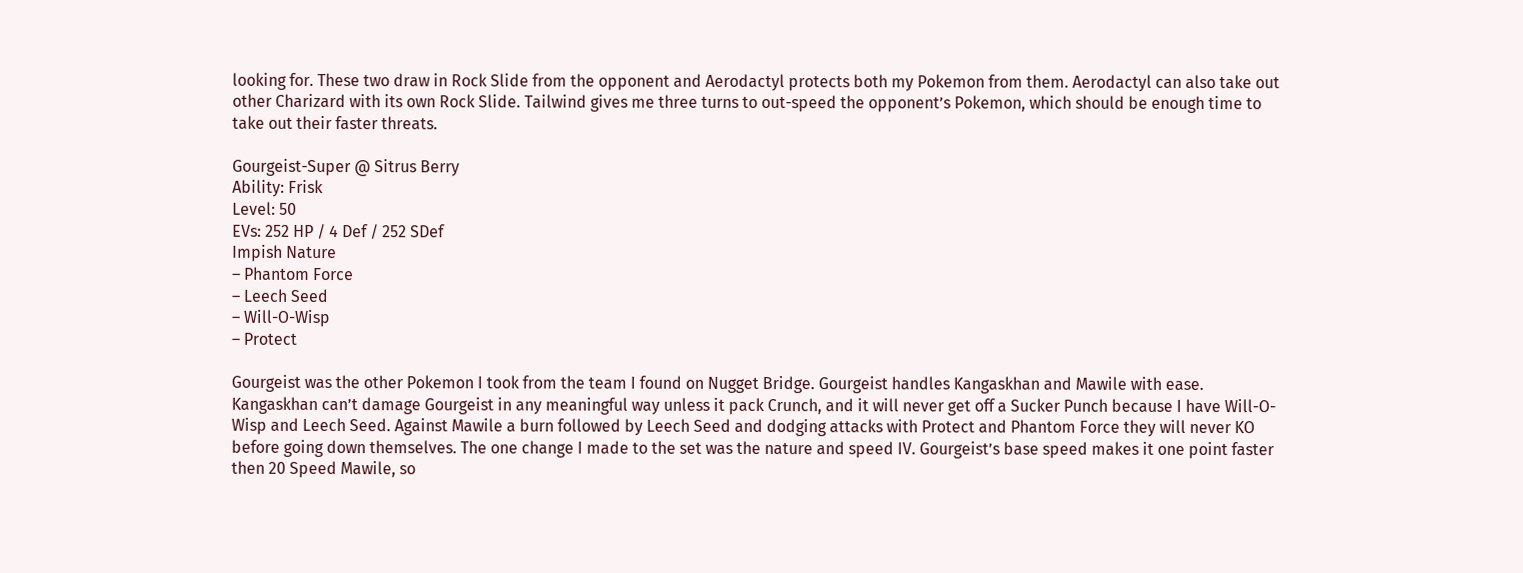looking for. These two draw in Rock Slide from the opponent and Aerodactyl protects both my Pokemon from them. Aerodactyl can also take out other Charizard with its own Rock Slide. Tailwind gives me three turns to out-speed the opponent’s Pokemon, which should be enough time to take out their faster threats.

Gourgeist-Super @ Sitrus Berry
Ability: Frisk
Level: 50
EVs: 252 HP / 4 Def / 252 SDef
Impish Nature
– Phantom Force
– Leech Seed
– Will-O-Wisp
– Protect

Gourgeist was the other Pokemon I took from the team I found on Nugget Bridge. Gourgeist handles Kangaskhan and Mawile with ease. Kangaskhan can’t damage Gourgeist in any meaningful way unless it pack Crunch, and it will never get off a Sucker Punch because I have Will-O-Wisp and Leech Seed. Against Mawile a burn followed by Leech Seed and dodging attacks with Protect and Phantom Force they will never KO before going down themselves. The one change I made to the set was the nature and speed IV. Gourgeist’s base speed makes it one point faster then 20 Speed Mawile, so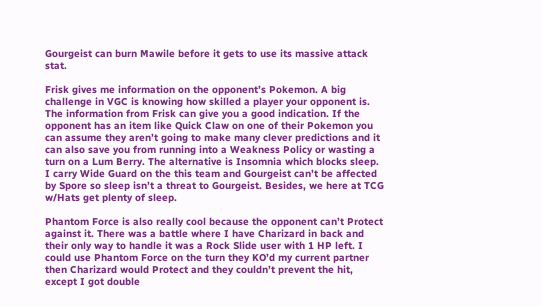Gourgeist can burn Mawile before it gets to use its massive attack stat.

Frisk gives me information on the opponent’s Pokemon. A big challenge in VGC is knowing how skilled a player your opponent is. The information from Frisk can give you a good indication. If the opponent has an item like Quick Claw on one of their Pokemon you can assume they aren’t going to make many clever predictions and it can also save you from running into a Weakness Policy or wasting a turn on a Lum Berry. The alternative is Insomnia which blocks sleep. I carry Wide Guard on the this team and Gourgeist can’t be affected by Spore so sleep isn’t a threat to Gourgeist. Besides, we here at TCG w/Hats get plenty of sleep.

Phantom Force is also really cool because the opponent can’t Protect against it. There was a battle where I have Charizard in back and their only way to handle it was a Rock Slide user with 1 HP left. I could use Phantom Force on the turn they KO’d my current partner then Charizard would Protect and they couldn’t prevent the hit, except I got double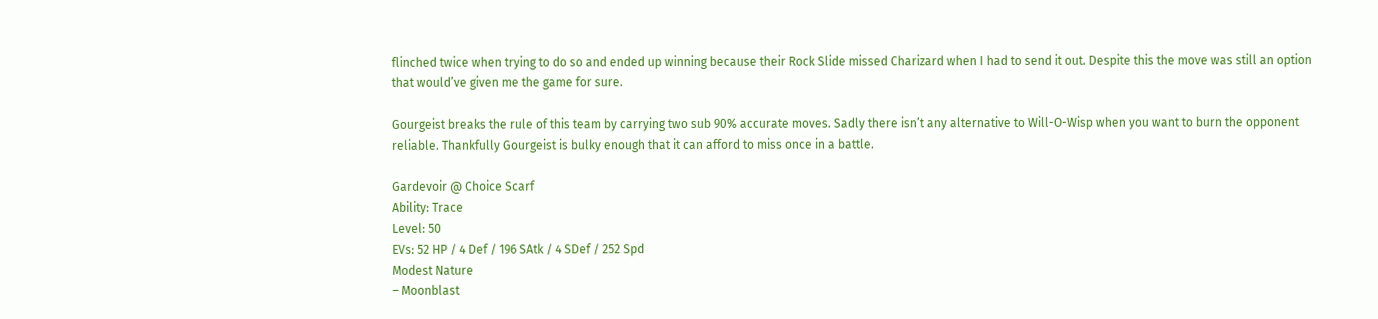flinched twice when trying to do so and ended up winning because their Rock Slide missed Charizard when I had to send it out. Despite this the move was still an option that would’ve given me the game for sure.

Gourgeist breaks the rule of this team by carrying two sub 90% accurate moves. Sadly there isn’t any alternative to Will-O-Wisp when you want to burn the opponent reliable. Thankfully Gourgeist is bulky enough that it can afford to miss once in a battle.

Gardevoir @ Choice Scarf
Ability: Trace
Level: 50
EVs: 52 HP / 4 Def / 196 SAtk / 4 SDef / 252 Spd
Modest Nature
– Moonblast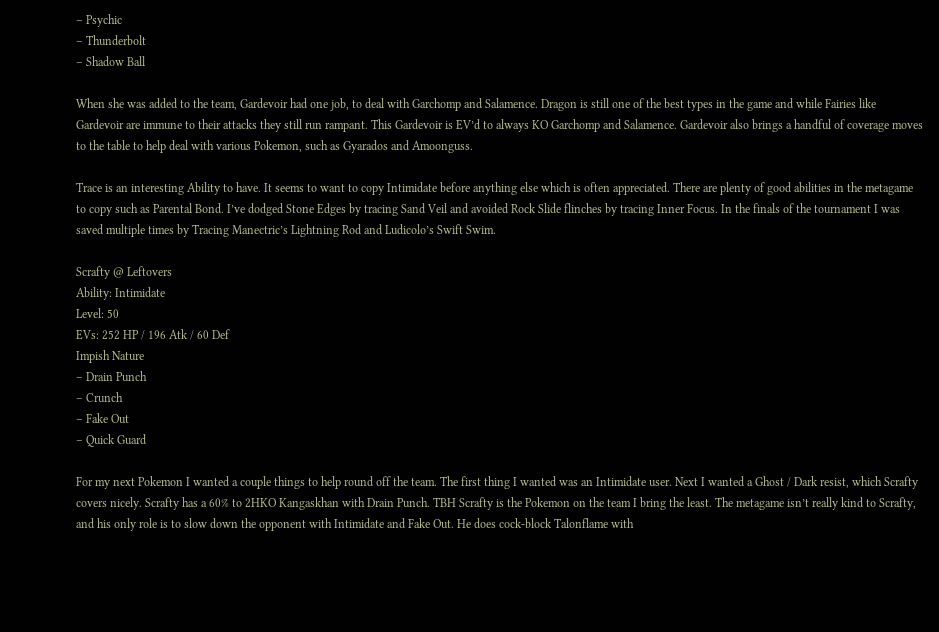– Psychic
– Thunderbolt
– Shadow Ball

When she was added to the team, Gardevoir had one job, to deal with Garchomp and Salamence. Dragon is still one of the best types in the game and while Fairies like Gardevoir are immune to their attacks they still run rampant. This Gardevoir is EV’d to always KO Garchomp and Salamence. Gardevoir also brings a handful of coverage moves to the table to help deal with various Pokemon, such as Gyarados and Amoonguss.

Trace is an interesting Ability to have. It seems to want to copy Intimidate before anything else which is often appreciated. There are plenty of good abilities in the metagame to copy such as Parental Bond. I’ve dodged Stone Edges by tracing Sand Veil and avoided Rock Slide flinches by tracing Inner Focus. In the finals of the tournament I was saved multiple times by Tracing Manectric’s Lightning Rod and Ludicolo’s Swift Swim.

Scrafty @ Leftovers
Ability: Intimidate
Level: 50
EVs: 252 HP / 196 Atk / 60 Def
Impish Nature
– Drain Punch
– Crunch
– Fake Out
– Quick Guard

For my next Pokemon I wanted a couple things to help round off the team. The first thing I wanted was an Intimidate user. Next I wanted a Ghost / Dark resist, which Scrafty covers nicely. Scrafty has a 60% to 2HKO Kangaskhan with Drain Punch. TBH Scrafty is the Pokemon on the team I bring the least. The metagame isn’t really kind to Scrafty, and his only role is to slow down the opponent with Intimidate and Fake Out. He does cock-block Talonflame with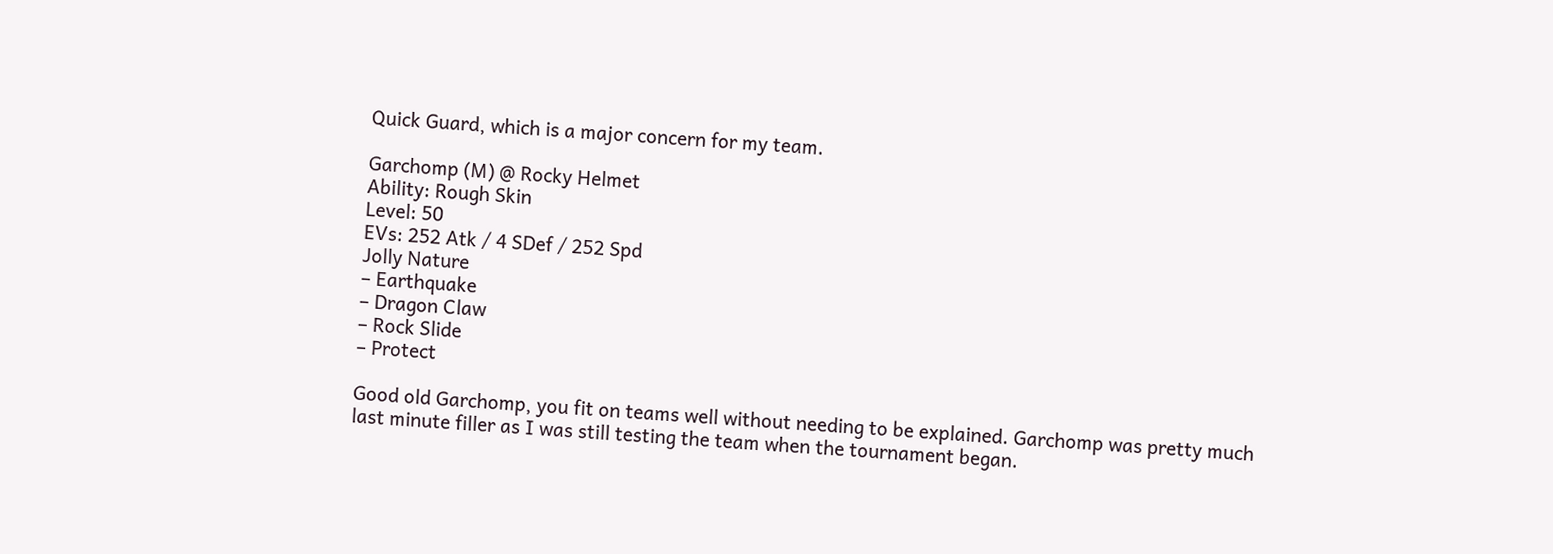Quick Guard, which is a major concern for my team.

Garchomp (M) @ Rocky Helmet
Ability: Rough Skin
Level: 50
EVs: 252 Atk / 4 SDef / 252 Spd
Jolly Nature
– Earthquake
– Dragon Claw
– Rock Slide
– Protect

Good old Garchomp, you fit on teams well without needing to be explained. Garchomp was pretty much last minute filler as I was still testing the team when the tournament began.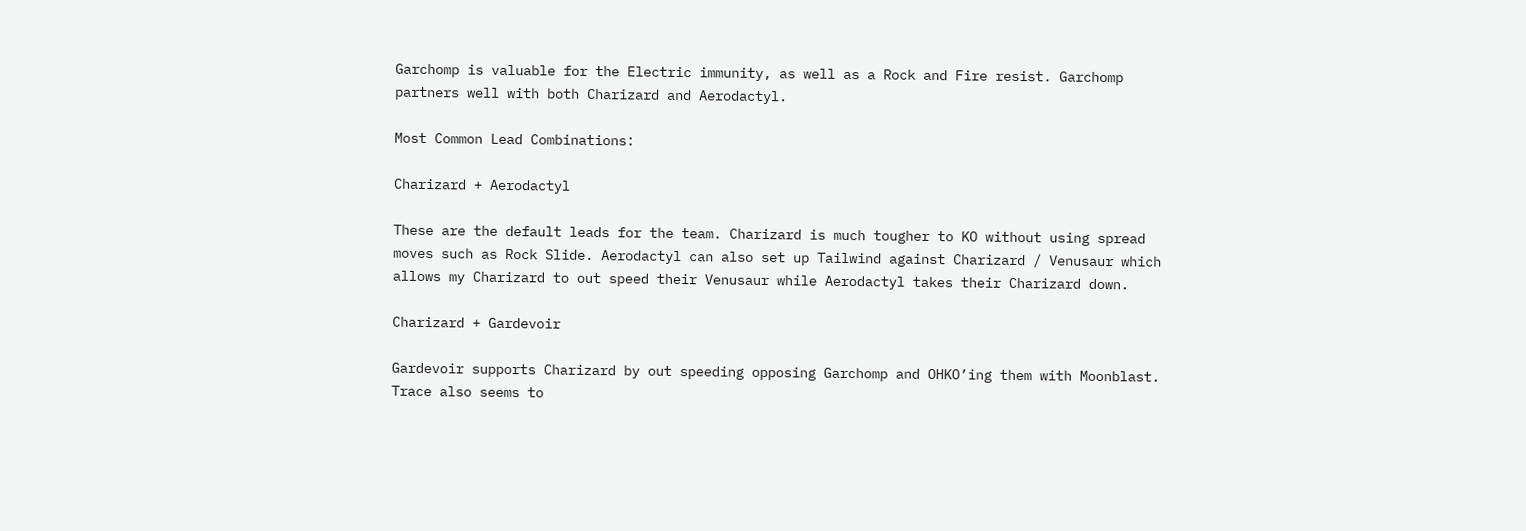Garchomp is valuable for the Electric immunity, as well as a Rock and Fire resist. Garchomp partners well with both Charizard and Aerodactyl.

Most Common Lead Combinations:

Charizard + Aerodactyl

These are the default leads for the team. Charizard is much tougher to KO without using spread moves such as Rock Slide. Aerodactyl can also set up Tailwind against Charizard / Venusaur which allows my Charizard to out speed their Venusaur while Aerodactyl takes their Charizard down.

Charizard + Gardevoir

Gardevoir supports Charizard by out speeding opposing Garchomp and OHKO’ing them with Moonblast. Trace also seems to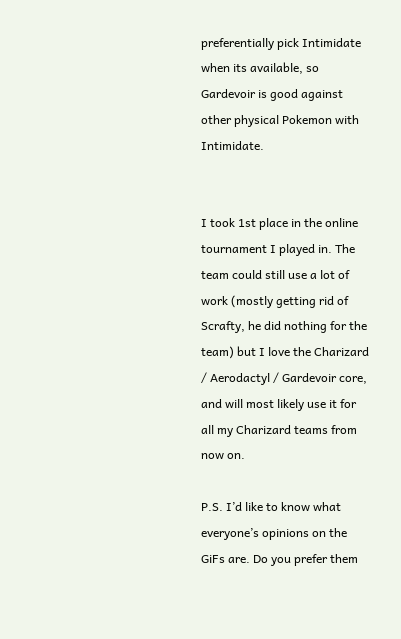preferentially pick Intimidate when its available, so Gardevoir is good against other physical Pokemon with Intimidate.


I took 1st place in the online tournament I played in. The team could still use a lot of work (mostly getting rid of Scrafty, he did nothing for the team) but I love the Charizard / Aerodactyl / Gardevoir core, and will most likely use it for all my Charizard teams from now on.

P.S. I’d like to know what everyone’s opinions on the GiFs are. Do you prefer them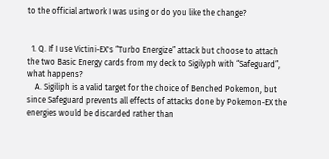to the official artwork I was using or do you like the change?


  1. Q. If I use Victini-EX's “Turbo Energize” attack but choose to attach the two Basic Energy cards from my deck to Sigilyph with “Safeguard”, what happens?
    A. Sigiliph is a valid target for the choice of Benched Pokemon, but since Safeguard prevents all effects of attacks done by Pokemon-EX the energies would be discarded rather than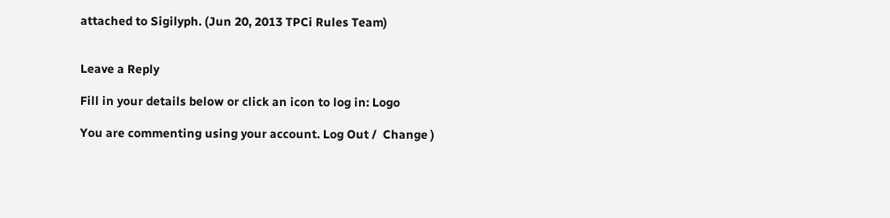attached to Sigilyph. (Jun 20, 2013 TPCi Rules Team)


Leave a Reply

Fill in your details below or click an icon to log in: Logo

You are commenting using your account. Log Out /  Change )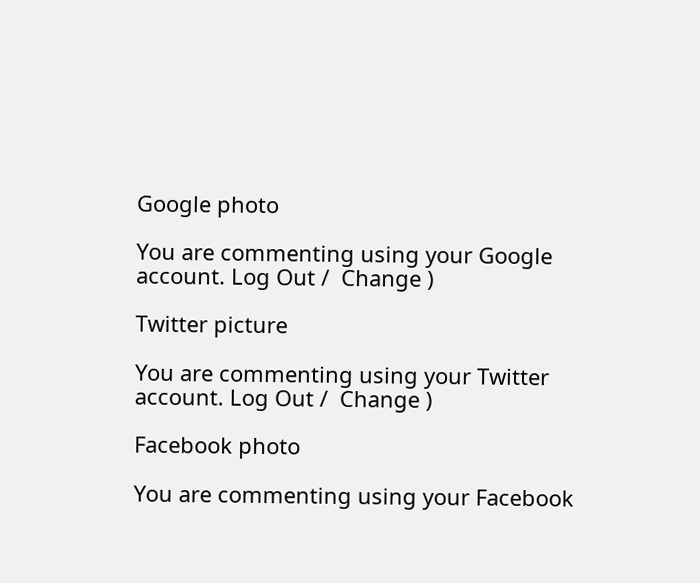Google photo

You are commenting using your Google account. Log Out /  Change )

Twitter picture

You are commenting using your Twitter account. Log Out /  Change )

Facebook photo

You are commenting using your Facebook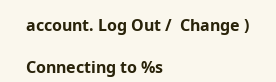account. Log Out /  Change )

Connecting to %s